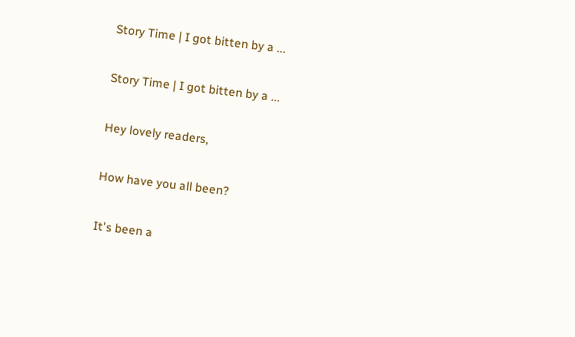Story Time | I got bitten by a ...

Story Time | I got bitten by a ...

Hey lovely readers,

How have you all been?

It's been a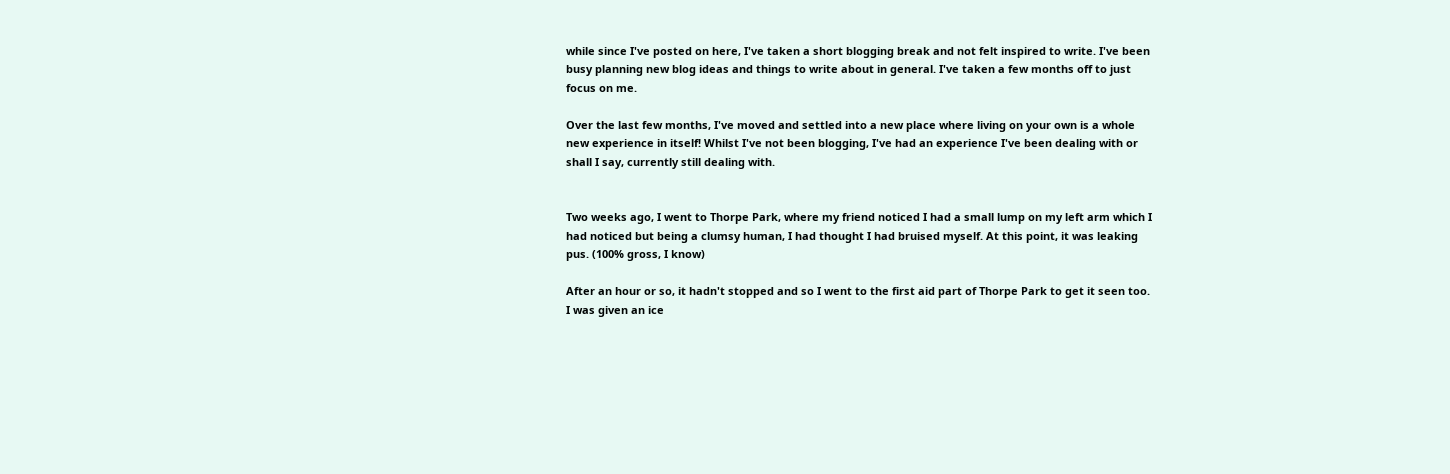while since I've posted on here, I've taken a short blogging break and not felt inspired to write. I've been busy planning new blog ideas and things to write about in general. I've taken a few months off to just focus on me.

Over the last few months, I've moved and settled into a new place where living on your own is a whole new experience in itself! Whilst I've not been blogging, I've had an experience I've been dealing with or shall I say, currently still dealing with.


Two weeks ago, I went to Thorpe Park, where my friend noticed I had a small lump on my left arm which I had noticed but being a clumsy human, I had thought I had bruised myself. At this point, it was leaking pus. (100% gross, I know)

After an hour or so, it hadn't stopped and so I went to the first aid part of Thorpe Park to get it seen too. I was given an ice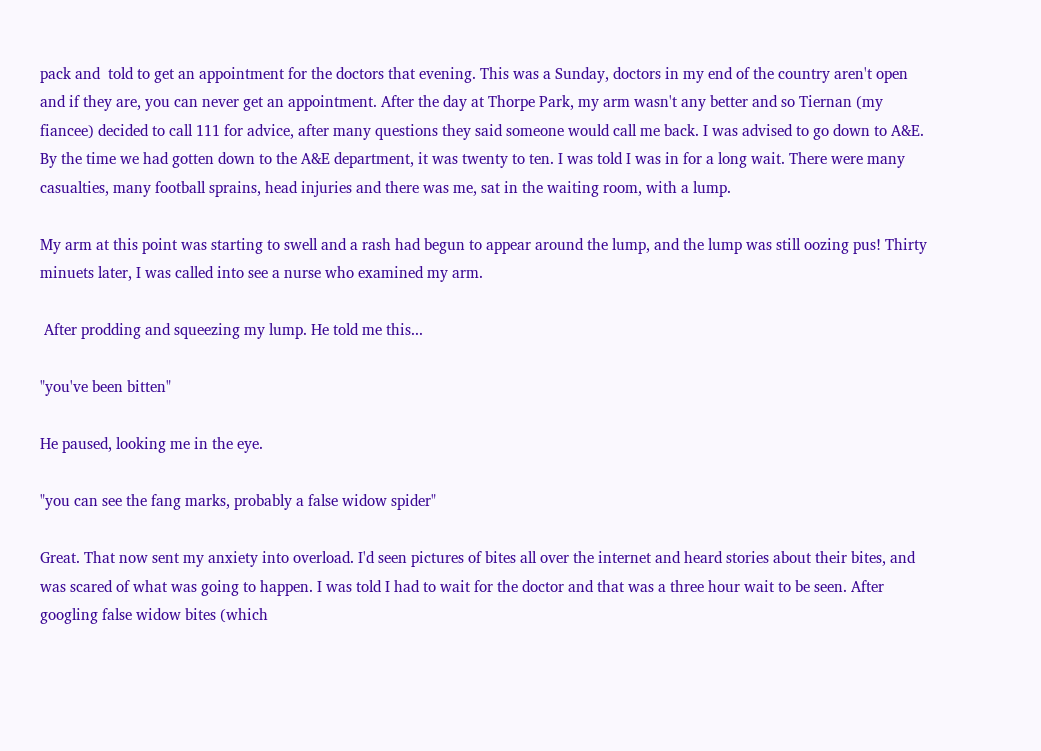pack and  told to get an appointment for the doctors that evening. This was a Sunday, doctors in my end of the country aren't open and if they are, you can never get an appointment. After the day at Thorpe Park, my arm wasn't any better and so Tiernan (my fiancee) decided to call 111 for advice, after many questions they said someone would call me back. I was advised to go down to A&E. By the time we had gotten down to the A&E department, it was twenty to ten. I was told I was in for a long wait. There were many casualties, many football sprains, head injuries and there was me, sat in the waiting room, with a lump.

My arm at this point was starting to swell and a rash had begun to appear around the lump, and the lump was still oozing pus! Thirty minuets later, I was called into see a nurse who examined my arm.

 After prodding and squeezing my lump. He told me this...

"you've been bitten"

He paused, looking me in the eye.

"you can see the fang marks, probably a false widow spider"

Great. That now sent my anxiety into overload. I'd seen pictures of bites all over the internet and heard stories about their bites, and was scared of what was going to happen. I was told I had to wait for the doctor and that was a three hour wait to be seen. After googling false widow bites (which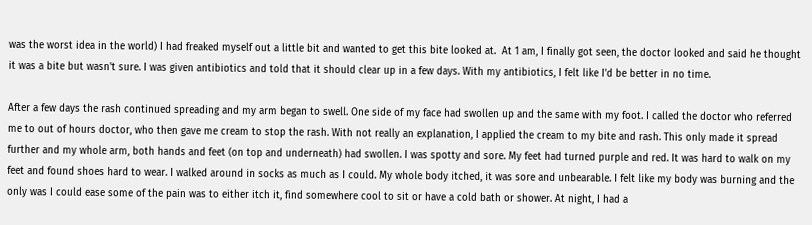was the worst idea in the world) I had freaked myself out a little bit and wanted to get this bite looked at.  At 1 am, I finally got seen, the doctor looked and said he thought it was a bite but wasn't sure. I was given antibiotics and told that it should clear up in a few days. With my antibiotics, I felt like I'd be better in no time.

After a few days the rash continued spreading and my arm began to swell. One side of my face had swollen up and the same with my foot. I called the doctor who referred me to out of hours doctor, who then gave me cream to stop the rash. With not really an explanation, I applied the cream to my bite and rash. This only made it spread further and my whole arm, both hands and feet (on top and underneath) had swollen. I was spotty and sore. My feet had turned purple and red. It was hard to walk on my feet and found shoes hard to wear. I walked around in socks as much as I could. My whole body itched, it was sore and unbearable. I felt like my body was burning and the only was I could ease some of the pain was to either itch it, find somewhere cool to sit or have a cold bath or shower. At night, I had a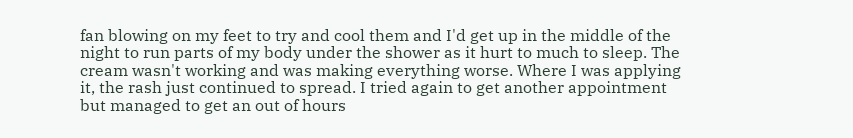fan blowing on my feet to try and cool them and I'd get up in the middle of the night to run parts of my body under the shower as it hurt to much to sleep. The cream wasn't working and was making everything worse. Where I was applying it, the rash just continued to spread. I tried again to get another appointment but managed to get an out of hours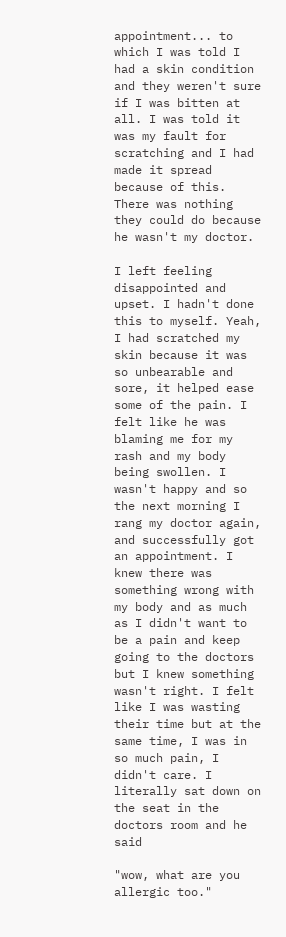appointment... to which I was told I had a skin condition and they weren't sure if I was bitten at all. I was told it was my fault for scratching and I had made it spread because of this. There was nothing they could do because he wasn't my doctor.

I left feeling disappointed and upset. I hadn't done this to myself. Yeah, I had scratched my skin because it was so unbearable and sore, it helped ease some of the pain. I felt like he was blaming me for my rash and my body being swollen. I wasn't happy and so the next morning I rang my doctor again, and successfully got an appointment. I knew there was something wrong with my body and as much as I didn't want to be a pain and keep going to the doctors but I knew something wasn't right. I felt like I was wasting their time but at the same time, I was in so much pain, I didn't care. I literally sat down on the seat in the doctors room and he said

"wow, what are you allergic too."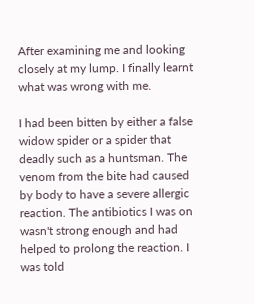After examining me and looking closely at my lump. I finally learnt what was wrong with me.

I had been bitten by either a false widow spider or a spider that deadly such as a huntsman. The venom from the bite had caused by body to have a severe allergic reaction. The antibiotics I was on wasn't strong enough and had helped to prolong the reaction. I was told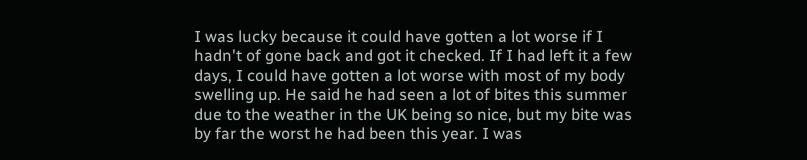I was lucky because it could have gotten a lot worse if I hadn't of gone back and got it checked. If I had left it a few days, I could have gotten a lot worse with most of my body swelling up. He said he had seen a lot of bites this summer due to the weather in the UK being so nice, but my bite was by far the worst he had been this year. I was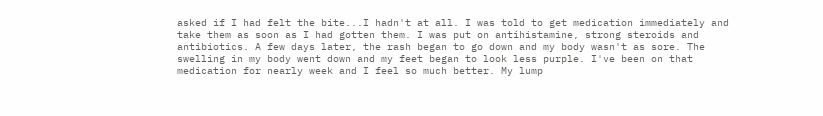asked if I had felt the bite...I hadn't at all. I was told to get medication immediately and take them as soon as I had gotten them. I was put on antihistamine, strong steroids and antibiotics. A few days later, the rash began to go down and my body wasn't as sore. The swelling in my body went down and my feet began to look less purple. I've been on that medication for nearly week and I feel so much better. My lump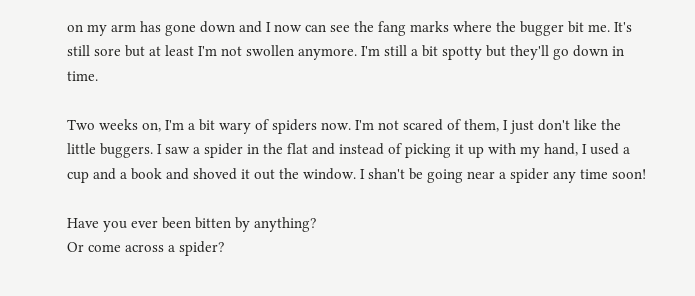on my arm has gone down and I now can see the fang marks where the bugger bit me. It's still sore but at least I'm not swollen anymore. I'm still a bit spotty but they'll go down in time.

Two weeks on, I'm a bit wary of spiders now. I'm not scared of them, I just don't like the little buggers. I saw a spider in the flat and instead of picking it up with my hand, I used a cup and a book and shoved it out the window. I shan't be going near a spider any time soon!

Have you ever been bitten by anything?
Or come across a spider?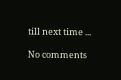till next time ...

No comments